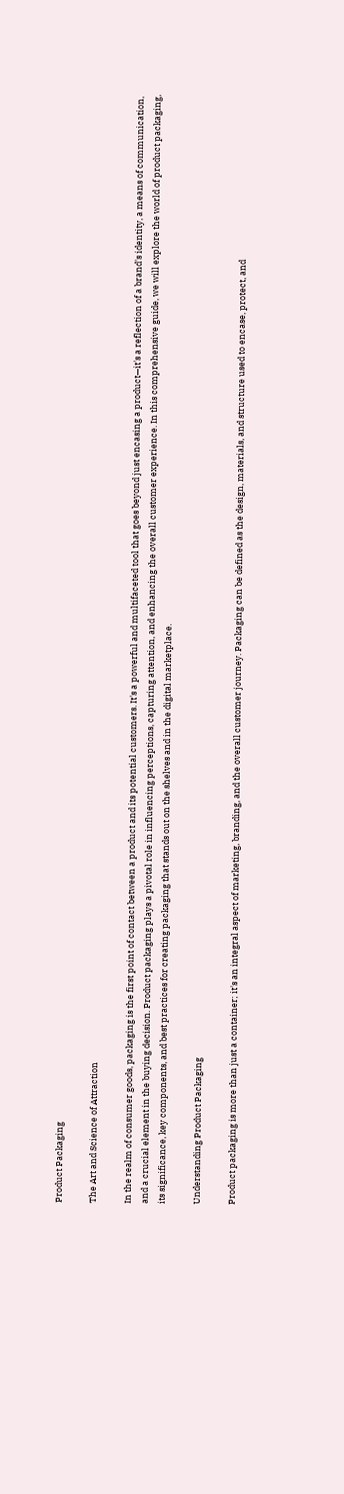Product Packaging

The Art and Science of Attraction

In the realm of consumer goods, packaging is the first point of contact between a product and its potential customers. It's a powerful and multifaceted tool that goes beyond just encasing a product—it's a reflection of a brand's identity, a means of communication, and a crucial element in the buying decision. Product packaging plays a pivotal role in influencing perceptions, capturing attention, and enhancing the overall customer experience. In this comprehensive guide, we will explore the world of product packaging, its significance, key components, and best practices for creating packaging that stands out on the shelves and in the digital marketplace.

Understanding Product Packaging

Product packaging is more than just a container; it's an integral aspect of marketing, branding, and the overall customer journey. Packaging can be defined as the design, materials, and structure used to encase, protect, and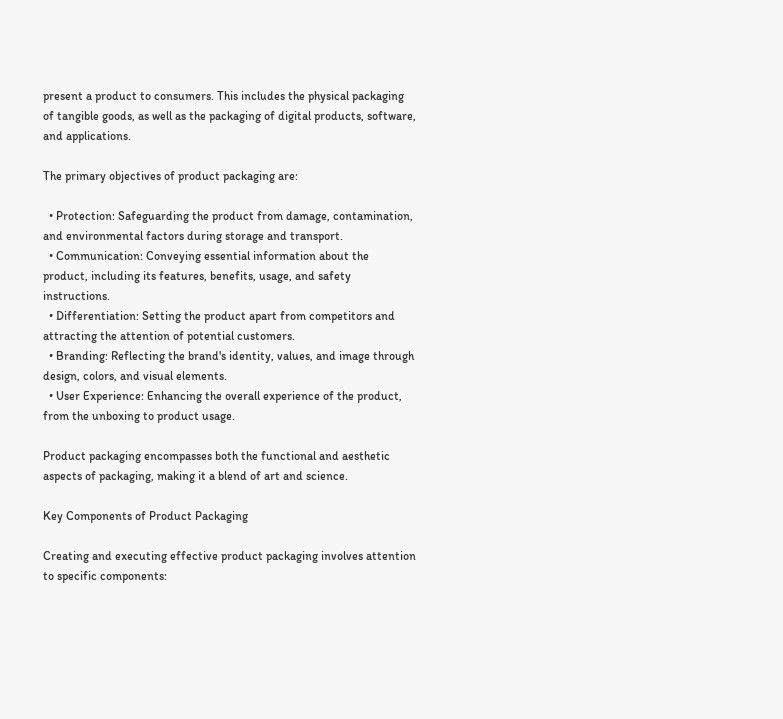present a product to consumers. This includes the physical packaging of tangible goods, as well as the packaging of digital products, software, and applications.

The primary objectives of product packaging are:

  • Protection: Safeguarding the product from damage, contamination, and environmental factors during storage and transport.
  • Communication: Conveying essential information about the product, including its features, benefits, usage, and safety instructions.
  • Differentiation: Setting the product apart from competitors and attracting the attention of potential customers.
  • Branding: Reflecting the brand's identity, values, and image through design, colors, and visual elements.
  • User Experience: Enhancing the overall experience of the product, from the unboxing to product usage.

Product packaging encompasses both the functional and aesthetic aspects of packaging, making it a blend of art and science.

Key Components of Product Packaging

Creating and executing effective product packaging involves attention to specific components: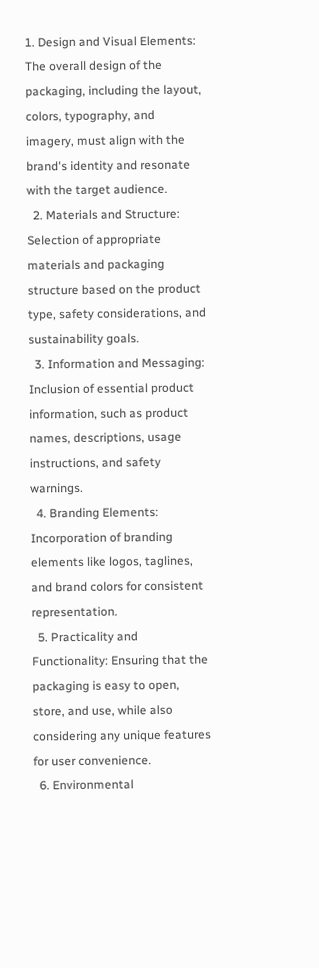1. Design and Visual Elements: The overall design of the packaging, including the layout, colors, typography, and imagery, must align with the brand's identity and resonate with the target audience.
  2. Materials and Structure: Selection of appropriate materials and packaging structure based on the product type, safety considerations, and sustainability goals.
  3. Information and Messaging: Inclusion of essential product information, such as product names, descriptions, usage instructions, and safety warnings.
  4. Branding Elements: Incorporation of branding elements like logos, taglines, and brand colors for consistent representation.
  5. Practicality and Functionality: Ensuring that the packaging is easy to open, store, and use, while also considering any unique features for user convenience.
  6. Environmental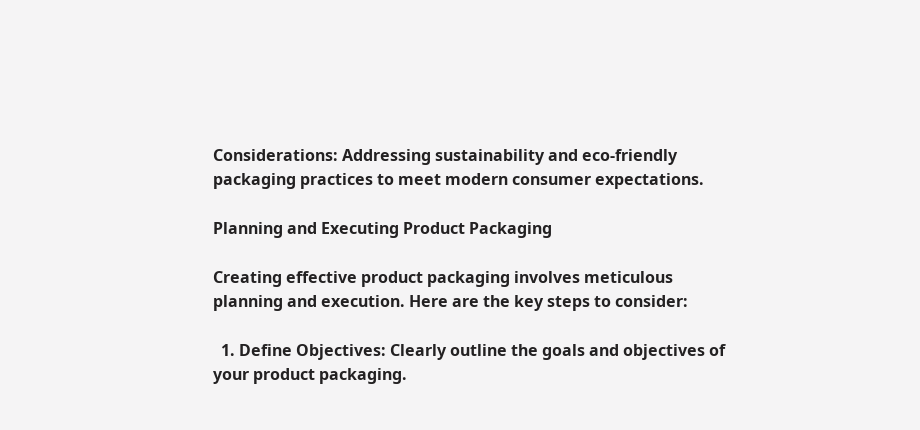Considerations: Addressing sustainability and eco-friendly packaging practices to meet modern consumer expectations.

Planning and Executing Product Packaging

Creating effective product packaging involves meticulous planning and execution. Here are the key steps to consider:

  1. Define Objectives: Clearly outline the goals and objectives of your product packaging.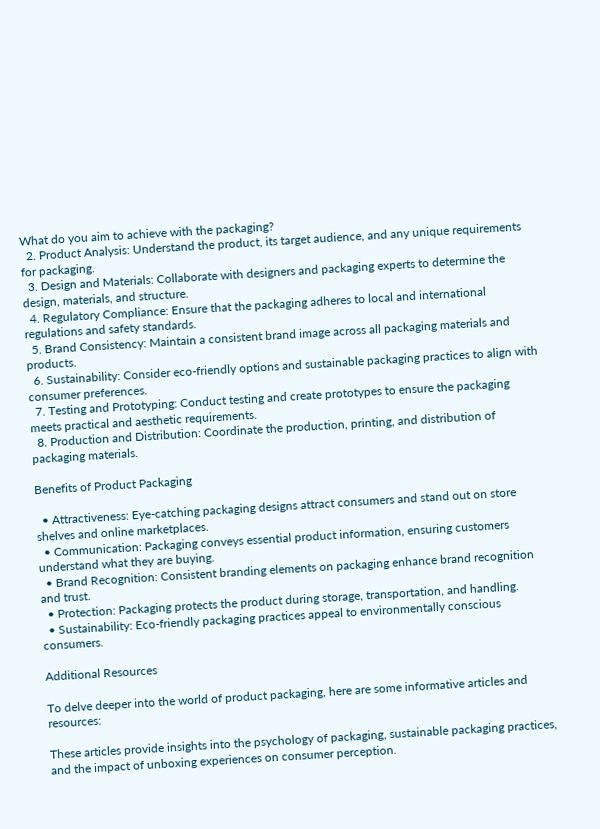What do you aim to achieve with the packaging?
  2. Product Analysis: Understand the product, its target audience, and any unique requirements for packaging.
  3. Design and Materials: Collaborate with designers and packaging experts to determine the design, materials, and structure.
  4. Regulatory Compliance: Ensure that the packaging adheres to local and international regulations and safety standards.
  5. Brand Consistency: Maintain a consistent brand image across all packaging materials and products.
  6. Sustainability: Consider eco-friendly options and sustainable packaging practices to align with consumer preferences.
  7. Testing and Prototyping: Conduct testing and create prototypes to ensure the packaging meets practical and aesthetic requirements.
  8. Production and Distribution: Coordinate the production, printing, and distribution of packaging materials.

Benefits of Product Packaging

  • Attractiveness: Eye-catching packaging designs attract consumers and stand out on store shelves and online marketplaces.
  • Communication: Packaging conveys essential product information, ensuring customers understand what they are buying.
  • Brand Recognition: Consistent branding elements on packaging enhance brand recognition and trust.
  • Protection: Packaging protects the product during storage, transportation, and handling.
  • Sustainability: Eco-friendly packaging practices appeal to environmentally conscious consumers.

Additional Resources

To delve deeper into the world of product packaging, here are some informative articles and resources:

These articles provide insights into the psychology of packaging, sustainable packaging practices, and the impact of unboxing experiences on consumer perception.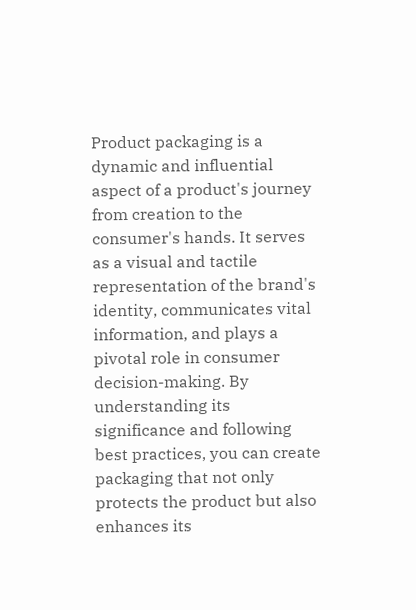Product packaging is a dynamic and influential aspect of a product's journey from creation to the consumer's hands. It serves as a visual and tactile representation of the brand's identity, communicates vital information, and plays a pivotal role in consumer decision-making. By understanding its significance and following best practices, you can create packaging that not only protects the product but also enhances its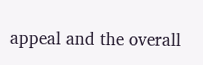appeal and the overall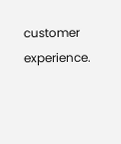customer experience.